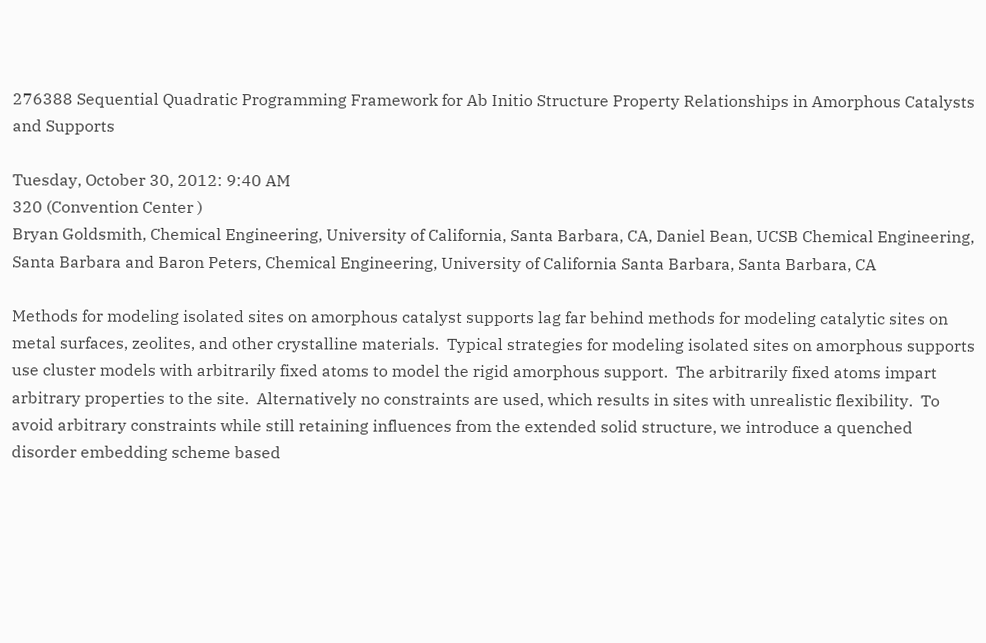276388 Sequential Quadratic Programming Framework for Ab Initio Structure Property Relationships in Amorphous Catalysts and Supports

Tuesday, October 30, 2012: 9:40 AM
320 (Convention Center )
Bryan Goldsmith, Chemical Engineering, University of California, Santa Barbara, CA, Daniel Bean, UCSB Chemical Engineering, Santa Barbara and Baron Peters, Chemical Engineering, University of California Santa Barbara, Santa Barbara, CA

Methods for modeling isolated sites on amorphous catalyst supports lag far behind methods for modeling catalytic sites on metal surfaces, zeolites, and other crystalline materials.  Typical strategies for modeling isolated sites on amorphous supports use cluster models with arbitrarily fixed atoms to model the rigid amorphous support.  The arbitrarily fixed atoms impart arbitrary properties to the site.  Alternatively no constraints are used, which results in sites with unrealistic flexibility.  To avoid arbitrary constraints while still retaining influences from the extended solid structure, we introduce a quenched disorder embedding scheme based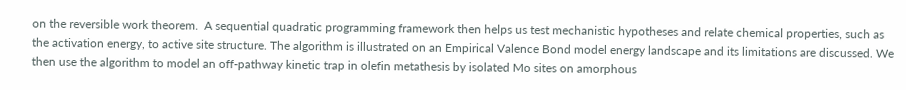on the reversible work theorem.  A sequential quadratic programming framework then helps us test mechanistic hypotheses and relate chemical properties, such as the activation energy, to active site structure. The algorithm is illustrated on an Empirical Valence Bond model energy landscape and its limitations are discussed. We then use the algorithm to model an off-pathway kinetic trap in olefin metathesis by isolated Mo sites on amorphous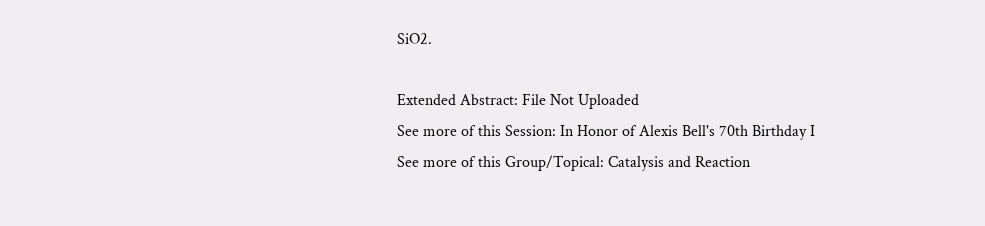SiO2.

Extended Abstract: File Not Uploaded
See more of this Session: In Honor of Alexis Bell's 70th Birthday I
See more of this Group/Topical: Catalysis and Reaction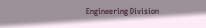Engineering Division